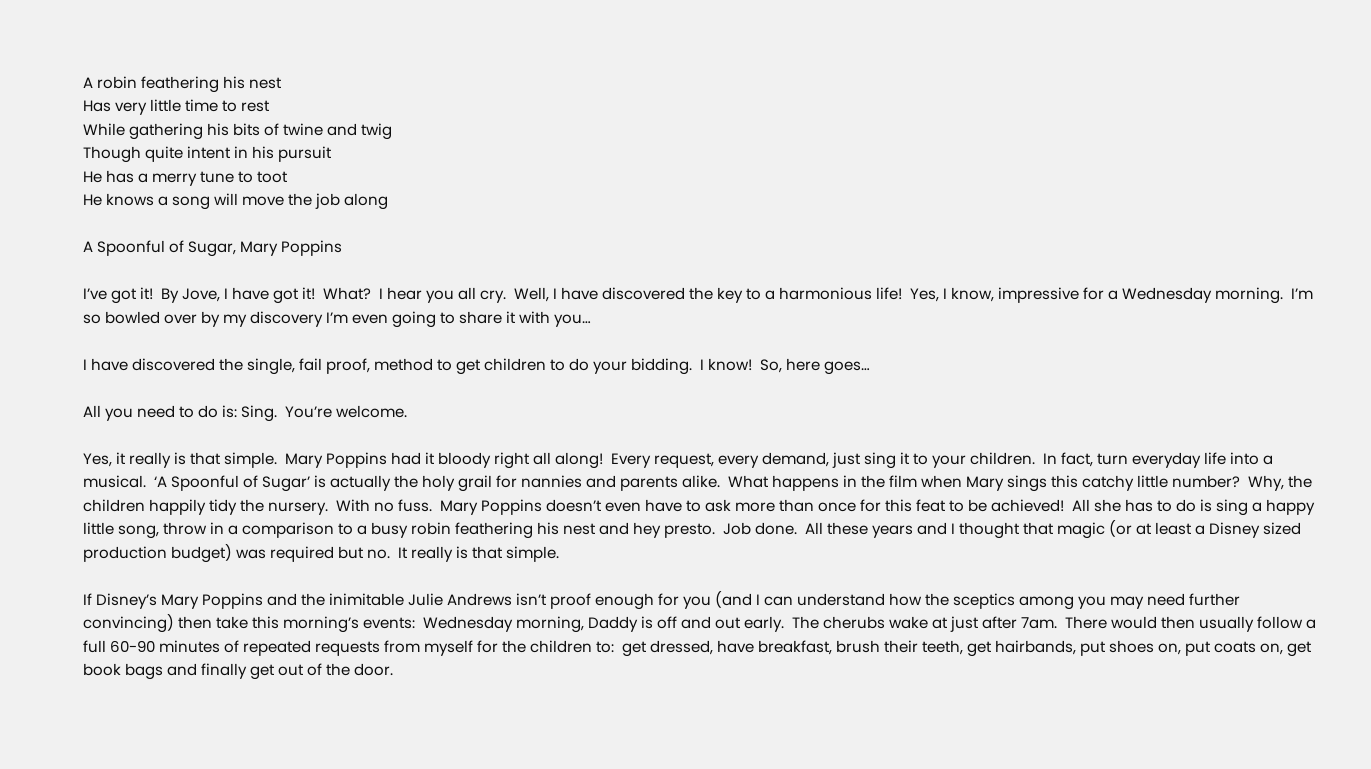A robin feathering his nest
Has very little time to rest
While gathering his bits of twine and twig
Though quite intent in his pursuit
He has a merry tune to toot
He knows a song will move the job along

A Spoonful of Sugar, Mary Poppins

I’ve got it!  By Jove, I have got it!  What?  I hear you all cry.  Well, I have discovered the key to a harmonious life!  Yes, I know, impressive for a Wednesday morning.  I’m so bowled over by my discovery I’m even going to share it with you…

I have discovered the single, fail proof, method to get children to do your bidding.  I know!  So, here goes…

All you need to do is: Sing.  You’re welcome.

Yes, it really is that simple.  Mary Poppins had it bloody right all along!  Every request, every demand, just sing it to your children.  In fact, turn everyday life into a musical.  ‘A Spoonful of Sugar’ is actually the holy grail for nannies and parents alike.  What happens in the film when Mary sings this catchy little number?  Why, the children happily tidy the nursery.  With no fuss.  Mary Poppins doesn’t even have to ask more than once for this feat to be achieved!  All she has to do is sing a happy little song, throw in a comparison to a busy robin feathering his nest and hey presto.  Job done.  All these years and I thought that magic (or at least a Disney sized production budget) was required but no.  It really is that simple.

If Disney’s Mary Poppins and the inimitable Julie Andrews isn’t proof enough for you (and I can understand how the sceptics among you may need further convincing) then take this morning’s events:  Wednesday morning, Daddy is off and out early.  The cherubs wake at just after 7am.  There would then usually follow a full 60-90 minutes of repeated requests from myself for the children to:  get dressed, have breakfast, brush their teeth, get hairbands, put shoes on, put coats on, get book bags and finally get out of the door.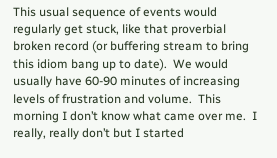This usual sequence of events would regularly get stuck, like that proverbial broken record (or buffering stream to bring this idiom bang up to date).  We would usually have 60-90 minutes of increasing levels of frustration and volume.  This morning I don’t know what came over me.  I really, really don’t but I started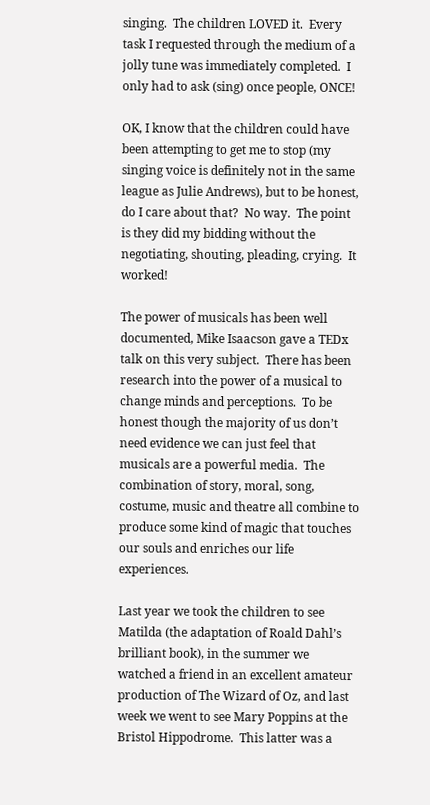singing.  The children LOVED it.  Every task I requested through the medium of a jolly tune was immediately completed.  I only had to ask (sing) once people, ONCE!

OK, I know that the children could have been attempting to get me to stop (my singing voice is definitely not in the same league as Julie Andrews), but to be honest, do I care about that?  No way.  The point is they did my bidding without the negotiating, shouting, pleading, crying.  It worked!

The power of musicals has been well documented, Mike Isaacson gave a TEDx talk on this very subject.  There has been research into the power of a musical to change minds and perceptions.  To be honest though the majority of us don’t need evidence we can just feel that musicals are a powerful media.  The combination of story, moral, song, costume, music and theatre all combine to produce some kind of magic that touches our souls and enriches our life experiences.

Last year we took the children to see Matilda (the adaptation of Roald Dahl’s brilliant book), in the summer we watched a friend in an excellent amateur production of The Wizard of Oz, and last week we went to see Mary Poppins at the Bristol Hippodrome.  This latter was a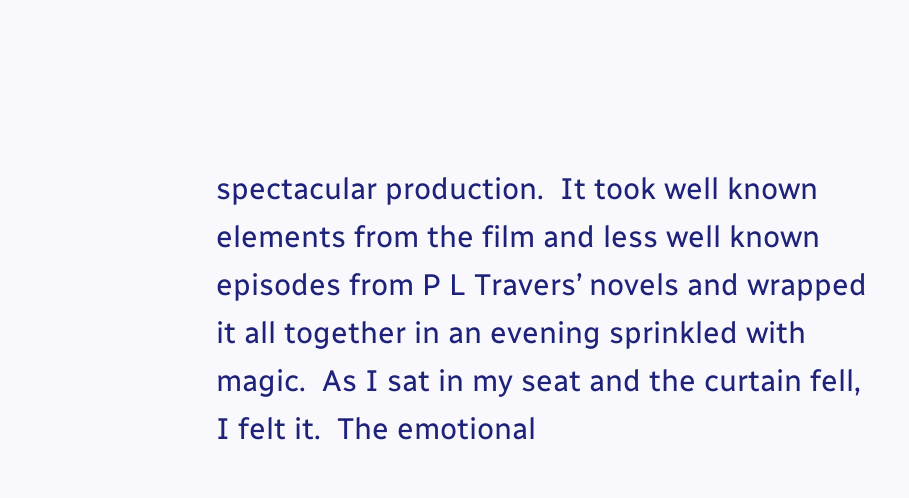spectacular production.  It took well known elements from the film and less well known episodes from P L Travers’ novels and wrapped it all together in an evening sprinkled with magic.  As I sat in my seat and the curtain fell, I felt it.  The emotional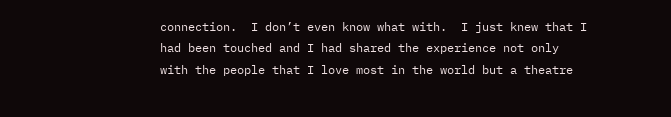connection.  I don’t even know what with.  I just knew that I had been touched and I had shared the experience not only with the people that I love most in the world but a theatre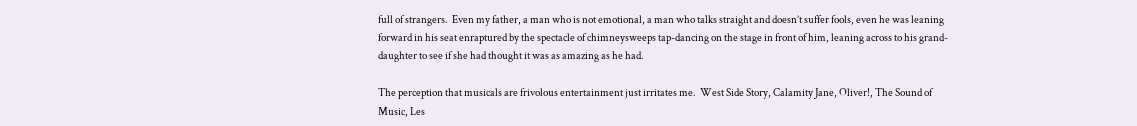full of strangers.  Even my father, a man who is not emotional, a man who talks straight and doesn’t suffer fools, even he was leaning forward in his seat enraptured by the spectacle of chimneysweeps tap-dancing on the stage in front of him, leaning across to his grand-daughter to see if she had thought it was as amazing as he had.

The perception that musicals are frivolous entertainment just irritates me.  West Side Story, Calamity Jane, Oliver!, The Sound of Music, Les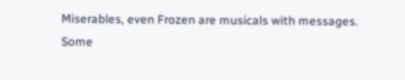Miserables, even Frozen are musicals with messages.  Some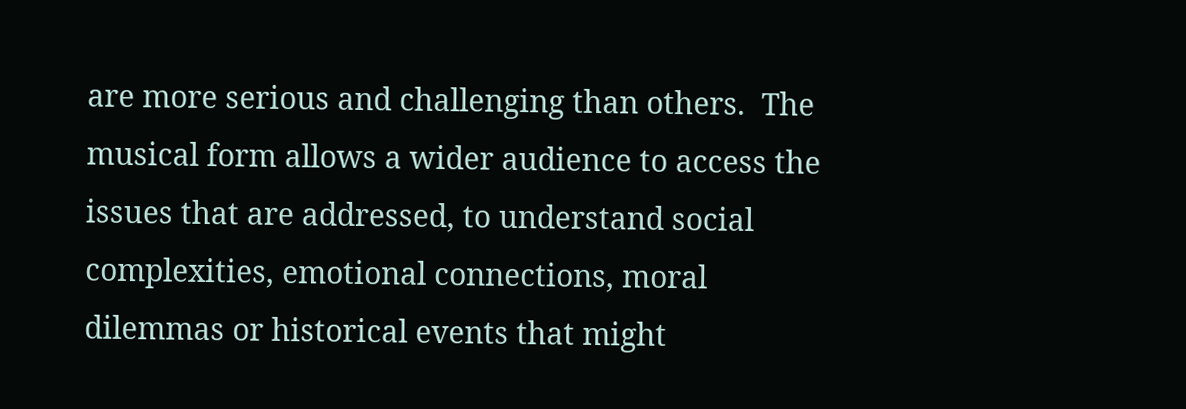are more serious and challenging than others.  The musical form allows a wider audience to access the issues that are addressed, to understand social complexities, emotional connections, moral dilemmas or historical events that might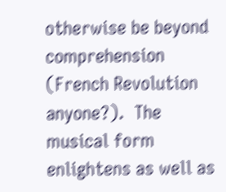otherwise be beyond comprehension (French Revolution anyone?).  The musical form enlightens as well as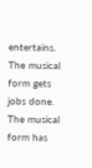entertains.  The musical form gets jobs done.  The musical form has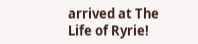arrived at The Life of Ryrie!